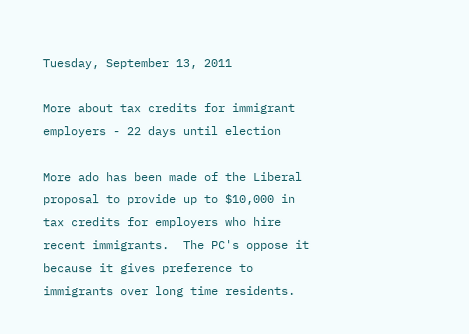Tuesday, September 13, 2011

More about tax credits for immigrant employers - 22 days until election

More ado has been made of the Liberal proposal to provide up to $10,000 in tax credits for employers who hire recent immigrants.  The PC's oppose it because it gives preference to immigrants over long time residents.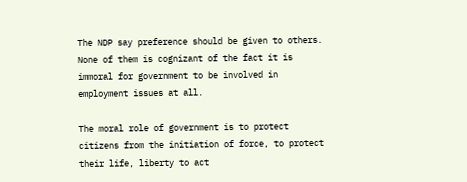The NDP say preference should be given to others.  None of them is cognizant of the fact it is immoral for government to be involved in employment issues at all.

The moral role of government is to protect citizens from the initiation of force, to protect their life, liberty to act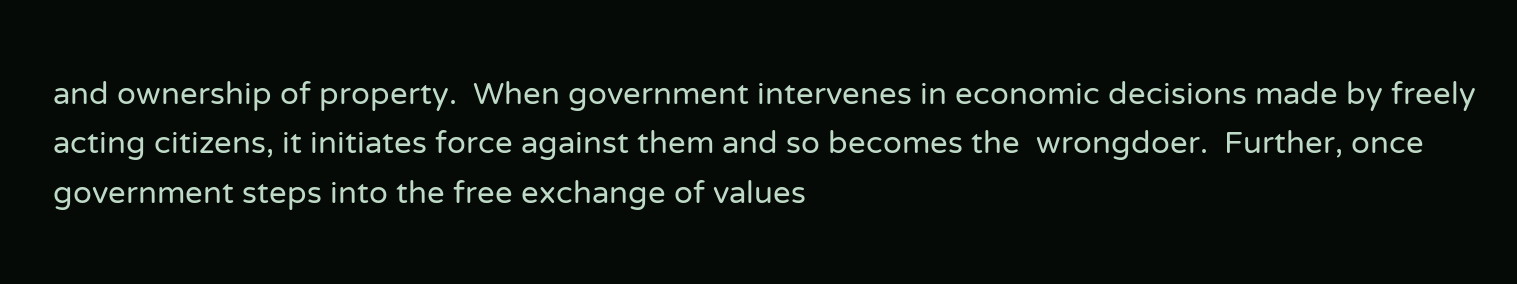and ownership of property.  When government intervenes in economic decisions made by freely acting citizens, it initiates force against them and so becomes the  wrongdoer.  Further, once government steps into the free exchange of values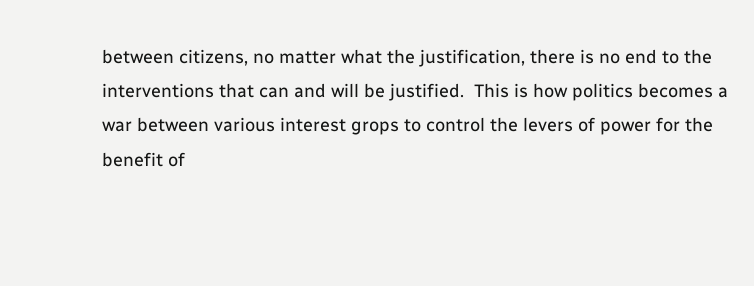between citizens, no matter what the justification, there is no end to the interventions that can and will be justified.  This is how politics becomes a war between various interest grops to control the levers of power for the benefit of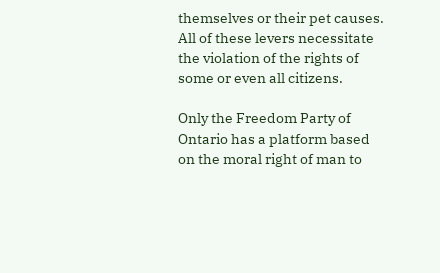themselves or their pet causes.  All of these levers necessitate the violation of the rights of some or even all citizens.

Only the Freedom Party of Ontario has a platform based on the moral right of man to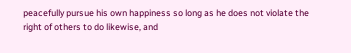peacefully pursue his own happiness so long as he does not violate the right of others to do likewise, and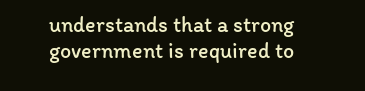understands that a strong government is required to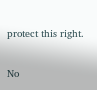protect this right.

No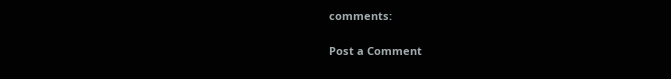comments:

Post a Comment